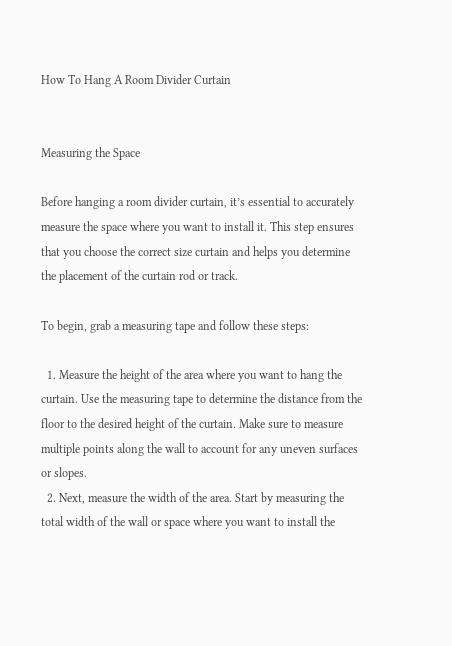How To Hang A Room Divider Curtain


Measuring the Space

Before hanging a room divider curtain, it’s essential to accurately measure the space where you want to install it. This step ensures that you choose the correct size curtain and helps you determine the placement of the curtain rod or track.

To begin, grab a measuring tape and follow these steps:

  1. Measure the height of the area where you want to hang the curtain. Use the measuring tape to determine the distance from the floor to the desired height of the curtain. Make sure to measure multiple points along the wall to account for any uneven surfaces or slopes.
  2. Next, measure the width of the area. Start by measuring the total width of the wall or space where you want to install the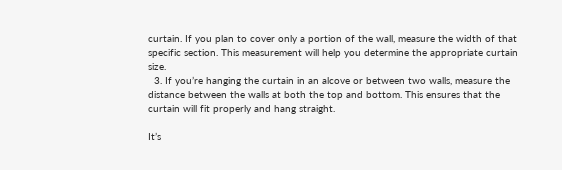curtain. If you plan to cover only a portion of the wall, measure the width of that specific section. This measurement will help you determine the appropriate curtain size.
  3. If you’re hanging the curtain in an alcove or between two walls, measure the distance between the walls at both the top and bottom. This ensures that the curtain will fit properly and hang straight.

It’s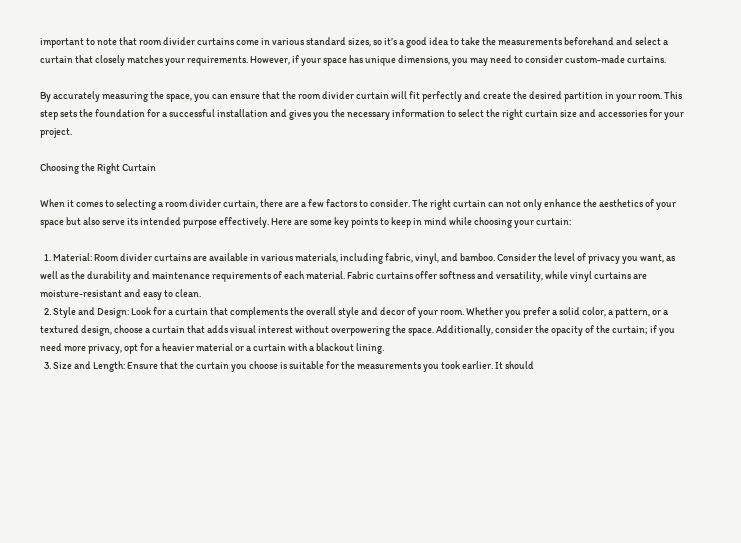important to note that room divider curtains come in various standard sizes, so it’s a good idea to take the measurements beforehand and select a curtain that closely matches your requirements. However, if your space has unique dimensions, you may need to consider custom-made curtains.

By accurately measuring the space, you can ensure that the room divider curtain will fit perfectly and create the desired partition in your room. This step sets the foundation for a successful installation and gives you the necessary information to select the right curtain size and accessories for your project.

Choosing the Right Curtain

When it comes to selecting a room divider curtain, there are a few factors to consider. The right curtain can not only enhance the aesthetics of your space but also serve its intended purpose effectively. Here are some key points to keep in mind while choosing your curtain:

  1. Material: Room divider curtains are available in various materials, including fabric, vinyl, and bamboo. Consider the level of privacy you want, as well as the durability and maintenance requirements of each material. Fabric curtains offer softness and versatility, while vinyl curtains are moisture-resistant and easy to clean.
  2. Style and Design: Look for a curtain that complements the overall style and decor of your room. Whether you prefer a solid color, a pattern, or a textured design, choose a curtain that adds visual interest without overpowering the space. Additionally, consider the opacity of the curtain; if you need more privacy, opt for a heavier material or a curtain with a blackout lining.
  3. Size and Length: Ensure that the curtain you choose is suitable for the measurements you took earlier. It should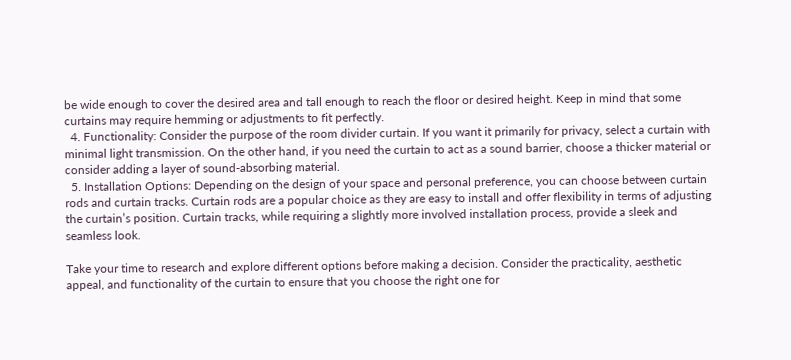be wide enough to cover the desired area and tall enough to reach the floor or desired height. Keep in mind that some curtains may require hemming or adjustments to fit perfectly.
  4. Functionality: Consider the purpose of the room divider curtain. If you want it primarily for privacy, select a curtain with minimal light transmission. On the other hand, if you need the curtain to act as a sound barrier, choose a thicker material or consider adding a layer of sound-absorbing material.
  5. Installation Options: Depending on the design of your space and personal preference, you can choose between curtain rods and curtain tracks. Curtain rods are a popular choice as they are easy to install and offer flexibility in terms of adjusting the curtain’s position. Curtain tracks, while requiring a slightly more involved installation process, provide a sleek and seamless look.

Take your time to research and explore different options before making a decision. Consider the practicality, aesthetic appeal, and functionality of the curtain to ensure that you choose the right one for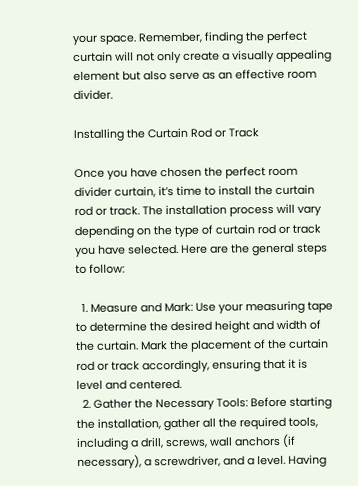your space. Remember, finding the perfect curtain will not only create a visually appealing element but also serve as an effective room divider.

Installing the Curtain Rod or Track

Once you have chosen the perfect room divider curtain, it’s time to install the curtain rod or track. The installation process will vary depending on the type of curtain rod or track you have selected. Here are the general steps to follow:

  1. Measure and Mark: Use your measuring tape to determine the desired height and width of the curtain. Mark the placement of the curtain rod or track accordingly, ensuring that it is level and centered.
  2. Gather the Necessary Tools: Before starting the installation, gather all the required tools, including a drill, screws, wall anchors (if necessary), a screwdriver, and a level. Having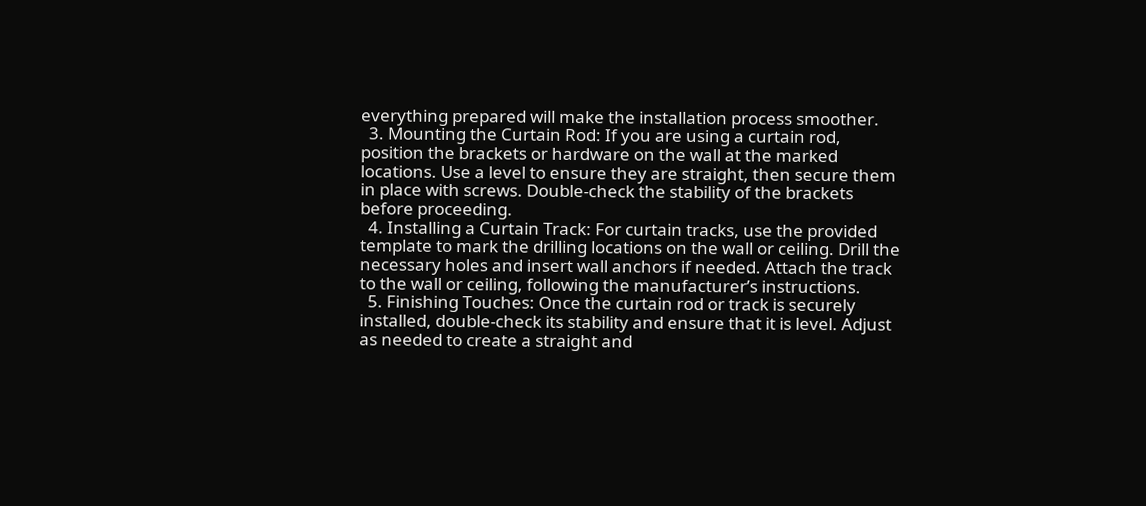everything prepared will make the installation process smoother.
  3. Mounting the Curtain Rod: If you are using a curtain rod, position the brackets or hardware on the wall at the marked locations. Use a level to ensure they are straight, then secure them in place with screws. Double-check the stability of the brackets before proceeding.
  4. Installing a Curtain Track: For curtain tracks, use the provided template to mark the drilling locations on the wall or ceiling. Drill the necessary holes and insert wall anchors if needed. Attach the track to the wall or ceiling, following the manufacturer’s instructions.
  5. Finishing Touches: Once the curtain rod or track is securely installed, double-check its stability and ensure that it is level. Adjust as needed to create a straight and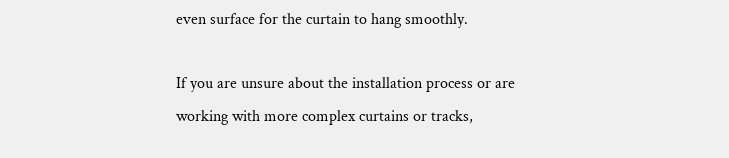even surface for the curtain to hang smoothly.

If you are unsure about the installation process or are working with more complex curtains or tracks,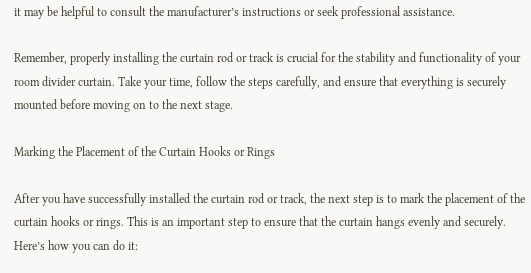it may be helpful to consult the manufacturer’s instructions or seek professional assistance.

Remember, properly installing the curtain rod or track is crucial for the stability and functionality of your room divider curtain. Take your time, follow the steps carefully, and ensure that everything is securely mounted before moving on to the next stage.

Marking the Placement of the Curtain Hooks or Rings

After you have successfully installed the curtain rod or track, the next step is to mark the placement of the curtain hooks or rings. This is an important step to ensure that the curtain hangs evenly and securely. Here’s how you can do it: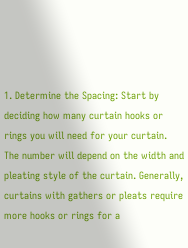1. Determine the Spacing: Start by deciding how many curtain hooks or rings you will need for your curtain. The number will depend on the width and pleating style of the curtain. Generally, curtains with gathers or pleats require more hooks or rings for a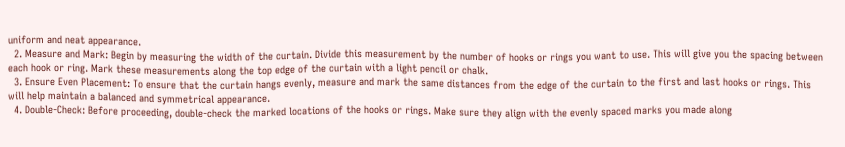uniform and neat appearance.
  2. Measure and Mark: Begin by measuring the width of the curtain. Divide this measurement by the number of hooks or rings you want to use. This will give you the spacing between each hook or ring. Mark these measurements along the top edge of the curtain with a light pencil or chalk.
  3. Ensure Even Placement: To ensure that the curtain hangs evenly, measure and mark the same distances from the edge of the curtain to the first and last hooks or rings. This will help maintain a balanced and symmetrical appearance.
  4. Double-Check: Before proceeding, double-check the marked locations of the hooks or rings. Make sure they align with the evenly spaced marks you made along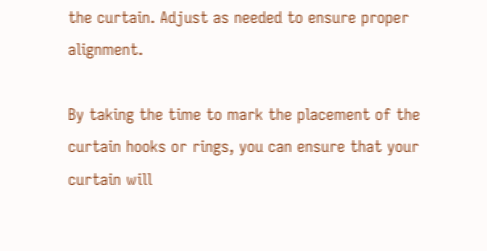the curtain. Adjust as needed to ensure proper alignment.

By taking the time to mark the placement of the curtain hooks or rings, you can ensure that your curtain will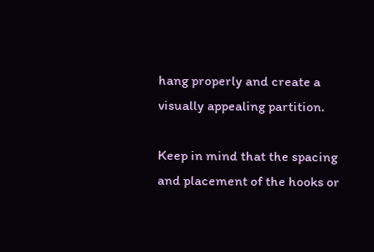hang properly and create a visually appealing partition.

Keep in mind that the spacing and placement of the hooks or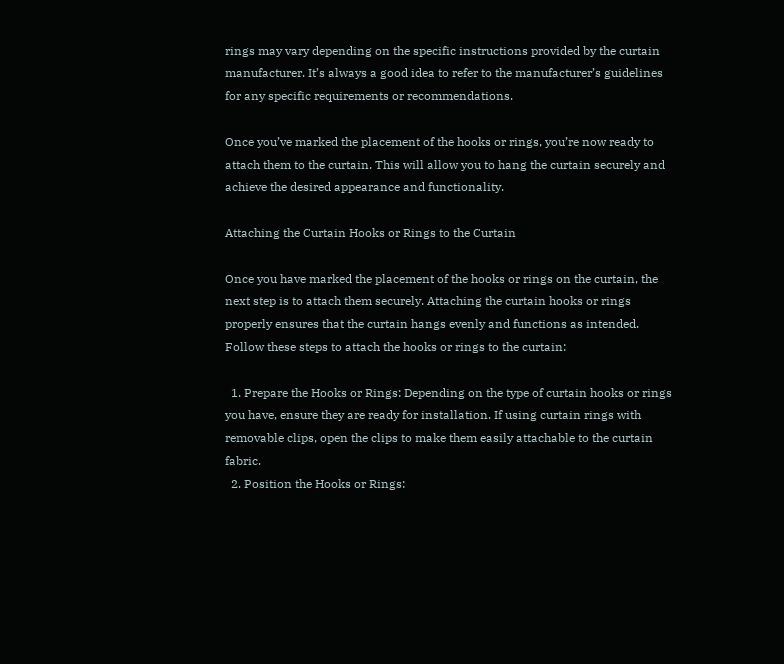rings may vary depending on the specific instructions provided by the curtain manufacturer. It’s always a good idea to refer to the manufacturer’s guidelines for any specific requirements or recommendations.

Once you’ve marked the placement of the hooks or rings, you’re now ready to attach them to the curtain. This will allow you to hang the curtain securely and achieve the desired appearance and functionality.

Attaching the Curtain Hooks or Rings to the Curtain

Once you have marked the placement of the hooks or rings on the curtain, the next step is to attach them securely. Attaching the curtain hooks or rings properly ensures that the curtain hangs evenly and functions as intended. Follow these steps to attach the hooks or rings to the curtain:

  1. Prepare the Hooks or Rings: Depending on the type of curtain hooks or rings you have, ensure they are ready for installation. If using curtain rings with removable clips, open the clips to make them easily attachable to the curtain fabric.
  2. Position the Hooks or Rings: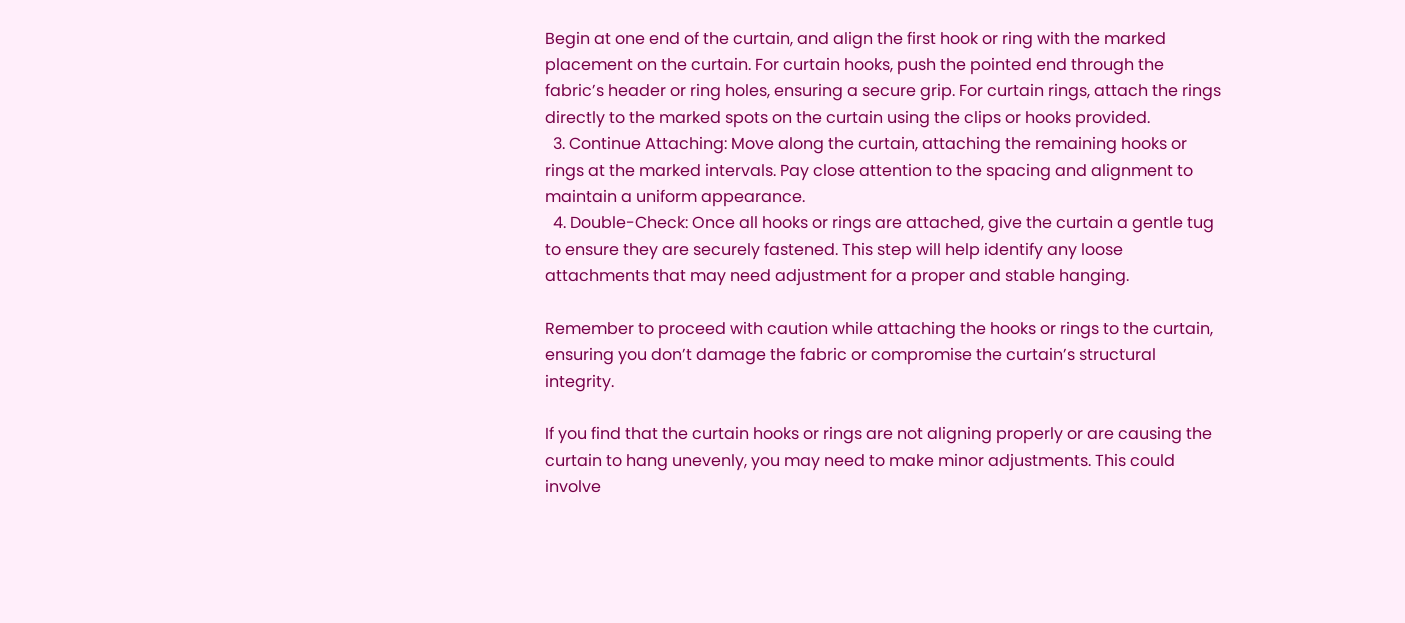Begin at one end of the curtain, and align the first hook or ring with the marked placement on the curtain. For curtain hooks, push the pointed end through the fabric’s header or ring holes, ensuring a secure grip. For curtain rings, attach the rings directly to the marked spots on the curtain using the clips or hooks provided.
  3. Continue Attaching: Move along the curtain, attaching the remaining hooks or rings at the marked intervals. Pay close attention to the spacing and alignment to maintain a uniform appearance.
  4. Double-Check: Once all hooks or rings are attached, give the curtain a gentle tug to ensure they are securely fastened. This step will help identify any loose attachments that may need adjustment for a proper and stable hanging.

Remember to proceed with caution while attaching the hooks or rings to the curtain, ensuring you don’t damage the fabric or compromise the curtain’s structural integrity.

If you find that the curtain hooks or rings are not aligning properly or are causing the curtain to hang unevenly, you may need to make minor adjustments. This could involve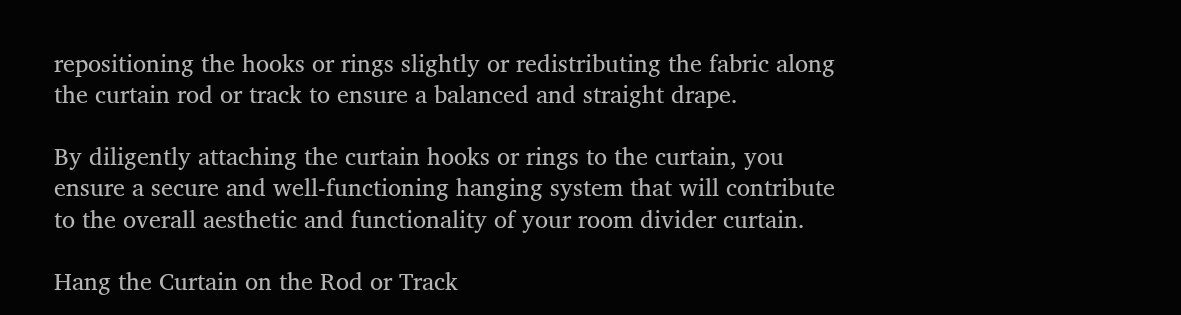repositioning the hooks or rings slightly or redistributing the fabric along the curtain rod or track to ensure a balanced and straight drape.

By diligently attaching the curtain hooks or rings to the curtain, you ensure a secure and well-functioning hanging system that will contribute to the overall aesthetic and functionality of your room divider curtain.

Hang the Curtain on the Rod or Track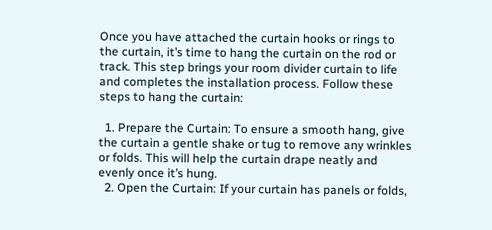Once you have attached the curtain hooks or rings to the curtain, it’s time to hang the curtain on the rod or track. This step brings your room divider curtain to life and completes the installation process. Follow these steps to hang the curtain:

  1. Prepare the Curtain: To ensure a smooth hang, give the curtain a gentle shake or tug to remove any wrinkles or folds. This will help the curtain drape neatly and evenly once it’s hung.
  2. Open the Curtain: If your curtain has panels or folds,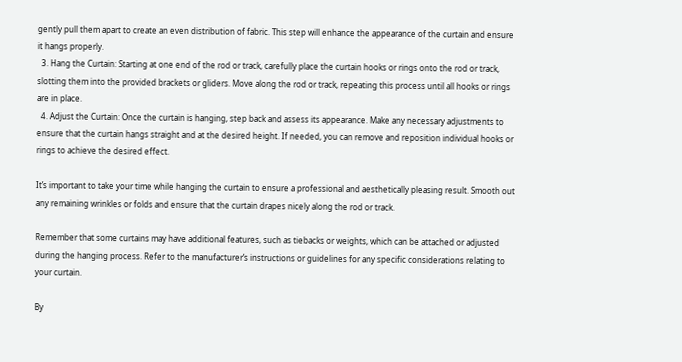gently pull them apart to create an even distribution of fabric. This step will enhance the appearance of the curtain and ensure it hangs properly.
  3. Hang the Curtain: Starting at one end of the rod or track, carefully place the curtain hooks or rings onto the rod or track, slotting them into the provided brackets or gliders. Move along the rod or track, repeating this process until all hooks or rings are in place.
  4. Adjust the Curtain: Once the curtain is hanging, step back and assess its appearance. Make any necessary adjustments to ensure that the curtain hangs straight and at the desired height. If needed, you can remove and reposition individual hooks or rings to achieve the desired effect.

It’s important to take your time while hanging the curtain to ensure a professional and aesthetically pleasing result. Smooth out any remaining wrinkles or folds and ensure that the curtain drapes nicely along the rod or track.

Remember that some curtains may have additional features, such as tiebacks or weights, which can be attached or adjusted during the hanging process. Refer to the manufacturer’s instructions or guidelines for any specific considerations relating to your curtain.

By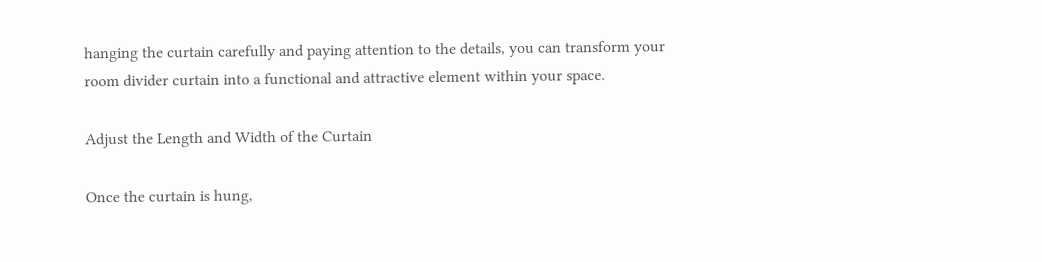hanging the curtain carefully and paying attention to the details, you can transform your room divider curtain into a functional and attractive element within your space.

Adjust the Length and Width of the Curtain

Once the curtain is hung,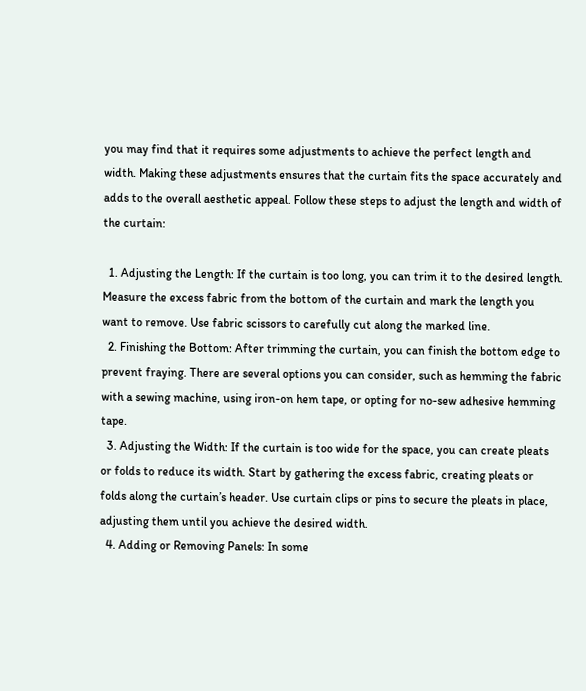you may find that it requires some adjustments to achieve the perfect length and width. Making these adjustments ensures that the curtain fits the space accurately and adds to the overall aesthetic appeal. Follow these steps to adjust the length and width of the curtain:

  1. Adjusting the Length: If the curtain is too long, you can trim it to the desired length. Measure the excess fabric from the bottom of the curtain and mark the length you want to remove. Use fabric scissors to carefully cut along the marked line.
  2. Finishing the Bottom: After trimming the curtain, you can finish the bottom edge to prevent fraying. There are several options you can consider, such as hemming the fabric with a sewing machine, using iron-on hem tape, or opting for no-sew adhesive hemming tape.
  3. Adjusting the Width: If the curtain is too wide for the space, you can create pleats or folds to reduce its width. Start by gathering the excess fabric, creating pleats or folds along the curtain’s header. Use curtain clips or pins to secure the pleats in place, adjusting them until you achieve the desired width.
  4. Adding or Removing Panels: In some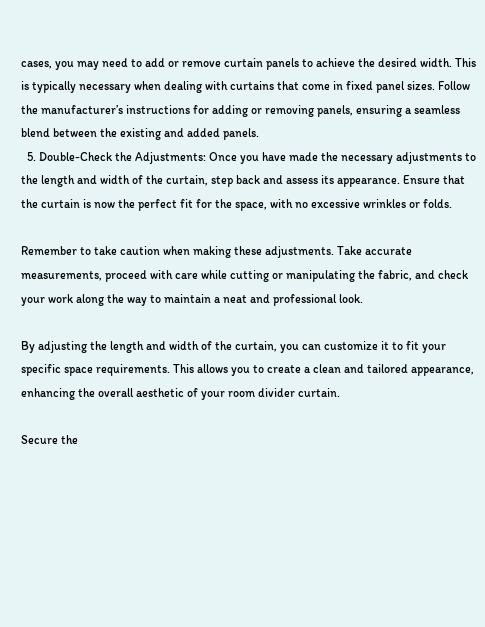cases, you may need to add or remove curtain panels to achieve the desired width. This is typically necessary when dealing with curtains that come in fixed panel sizes. Follow the manufacturer’s instructions for adding or removing panels, ensuring a seamless blend between the existing and added panels.
  5. Double-Check the Adjustments: Once you have made the necessary adjustments to the length and width of the curtain, step back and assess its appearance. Ensure that the curtain is now the perfect fit for the space, with no excessive wrinkles or folds.

Remember to take caution when making these adjustments. Take accurate measurements, proceed with care while cutting or manipulating the fabric, and check your work along the way to maintain a neat and professional look.

By adjusting the length and width of the curtain, you can customize it to fit your specific space requirements. This allows you to create a clean and tailored appearance, enhancing the overall aesthetic of your room divider curtain.

Secure the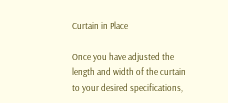Curtain in Place

Once you have adjusted the length and width of the curtain to your desired specifications,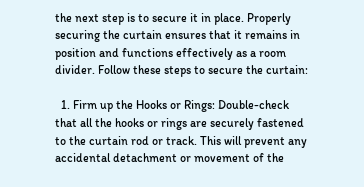the next step is to secure it in place. Properly securing the curtain ensures that it remains in position and functions effectively as a room divider. Follow these steps to secure the curtain:

  1. Firm up the Hooks or Rings: Double-check that all the hooks or rings are securely fastened to the curtain rod or track. This will prevent any accidental detachment or movement of the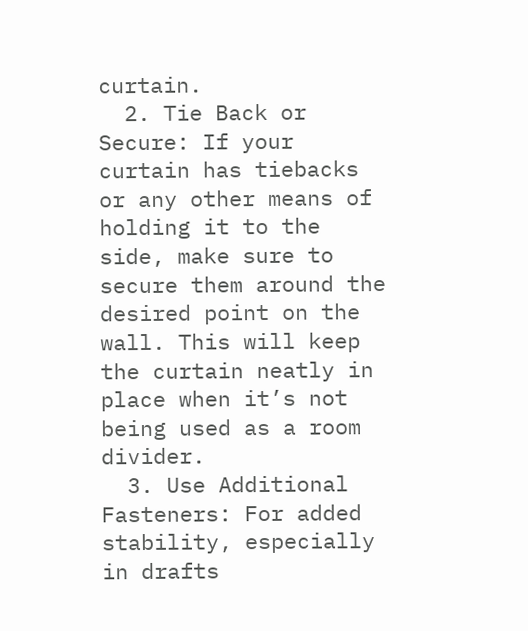curtain.
  2. Tie Back or Secure: If your curtain has tiebacks or any other means of holding it to the side, make sure to secure them around the desired point on the wall. This will keep the curtain neatly in place when it’s not being used as a room divider.
  3. Use Additional Fasteners: For added stability, especially in drafts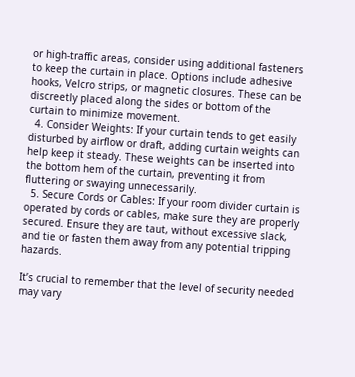or high-traffic areas, consider using additional fasteners to keep the curtain in place. Options include adhesive hooks, Velcro strips, or magnetic closures. These can be discreetly placed along the sides or bottom of the curtain to minimize movement.
  4. Consider Weights: If your curtain tends to get easily disturbed by airflow or draft, adding curtain weights can help keep it steady. These weights can be inserted into the bottom hem of the curtain, preventing it from fluttering or swaying unnecessarily.
  5. Secure Cords or Cables: If your room divider curtain is operated by cords or cables, make sure they are properly secured. Ensure they are taut, without excessive slack, and tie or fasten them away from any potential tripping hazards.

It’s crucial to remember that the level of security needed may vary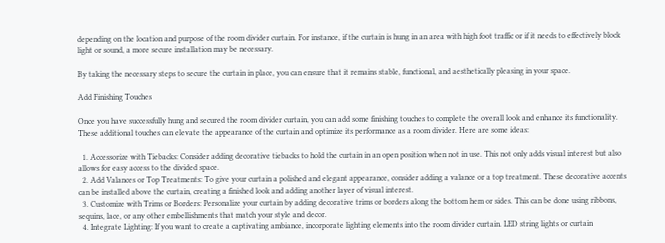depending on the location and purpose of the room divider curtain. For instance, if the curtain is hung in an area with high foot traffic or if it needs to effectively block light or sound, a more secure installation may be necessary.

By taking the necessary steps to secure the curtain in place, you can ensure that it remains stable, functional, and aesthetically pleasing in your space.

Add Finishing Touches

Once you have successfully hung and secured the room divider curtain, you can add some finishing touches to complete the overall look and enhance its functionality. These additional touches can elevate the appearance of the curtain and optimize its performance as a room divider. Here are some ideas:

  1. Accessorize with Tiebacks: Consider adding decorative tiebacks to hold the curtain in an open position when not in use. This not only adds visual interest but also allows for easy access to the divided space.
  2. Add Valances or Top Treatments: To give your curtain a polished and elegant appearance, consider adding a valance or a top treatment. These decorative accents can be installed above the curtain, creating a finished look and adding another layer of visual interest.
  3. Customize with Trims or Borders: Personalize your curtain by adding decorative trims or borders along the bottom hem or sides. This can be done using ribbons, sequins, lace, or any other embellishments that match your style and decor.
  4. Integrate Lighting: If you want to create a captivating ambiance, incorporate lighting elements into the room divider curtain. LED string lights or curtain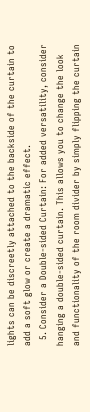lights can be discreetly attached to the backside of the curtain to add a soft glow or create a dramatic effect.
  5. Consider a Double-sided Curtain: For added versatility, consider hanging a double-sided curtain. This allows you to change the look and functionality of the room divider by simply flipping the curtain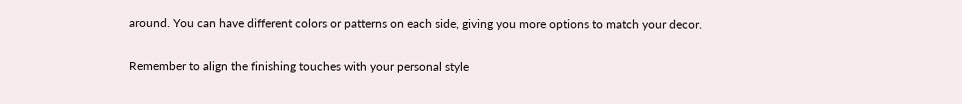around. You can have different colors or patterns on each side, giving you more options to match your decor.

Remember to align the finishing touches with your personal style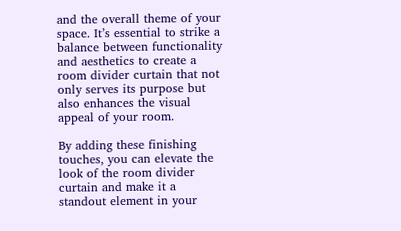and the overall theme of your space. It’s essential to strike a balance between functionality and aesthetics to create a room divider curtain that not only serves its purpose but also enhances the visual appeal of your room.

By adding these finishing touches, you can elevate the look of the room divider curtain and make it a standout element in your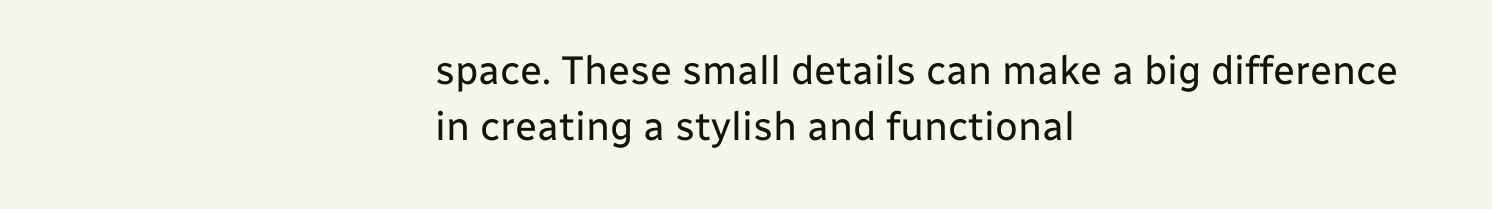space. These small details can make a big difference in creating a stylish and functional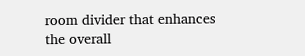room divider that enhances the overall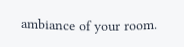ambiance of your room.